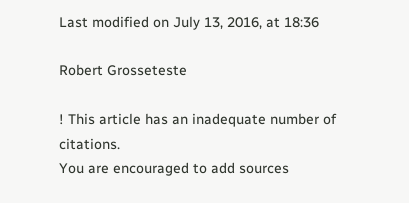Last modified on July 13, 2016, at 18:36

Robert Grosseteste

! This article has an inadequate number of citations.
You are encouraged to add sources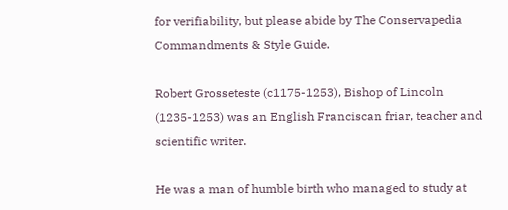for verifiability, but please abide by The Conservapedia Commandments & Style Guide.

Robert Grosseteste (c1175-1253), Bishop of Lincoln (1235-1253) was an English Franciscan friar, teacher and scientific writer.

He was a man of humble birth who managed to study at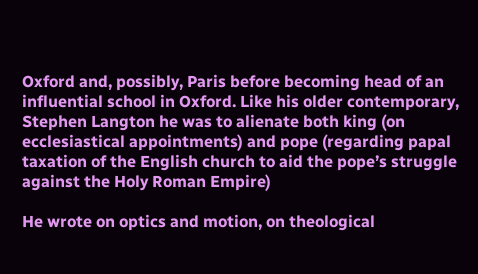Oxford and, possibly, Paris before becoming head of an influential school in Oxford. Like his older contemporary, Stephen Langton he was to alienate both king (on ecclesiastical appointments) and pope (regarding papal taxation of the English church to aid the pope’s struggle against the Holy Roman Empire)

He wrote on optics and motion, on theological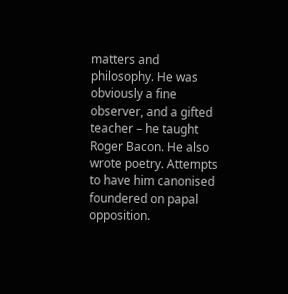matters and philosophy. He was obviously a fine observer, and a gifted teacher – he taught Roger Bacon. He also wrote poetry. Attempts to have him canonised foundered on papal opposition.